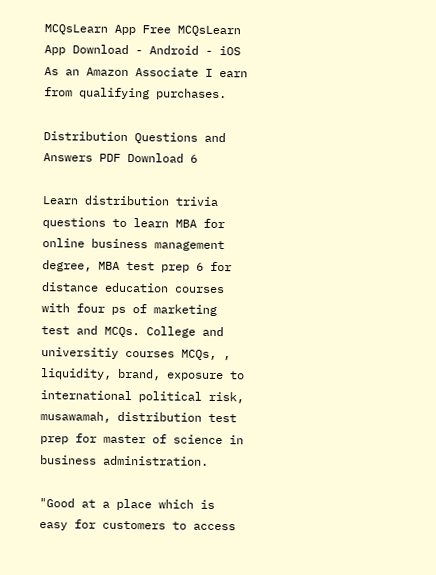MCQsLearn App Free MCQsLearn App Download - Android - iOS
As an Amazon Associate I earn from qualifying purchases.

Distribution Questions and Answers PDF Download 6

Learn distribution trivia questions to learn MBA for online business management degree, MBA test prep 6 for distance education courses with four ps of marketing test and MCQs. College and universitiy courses MCQs, , liquidity, brand, exposure to international political risk, musawamah, distribution test prep for master of science in business administration.

"Good at a place which is easy for customers to access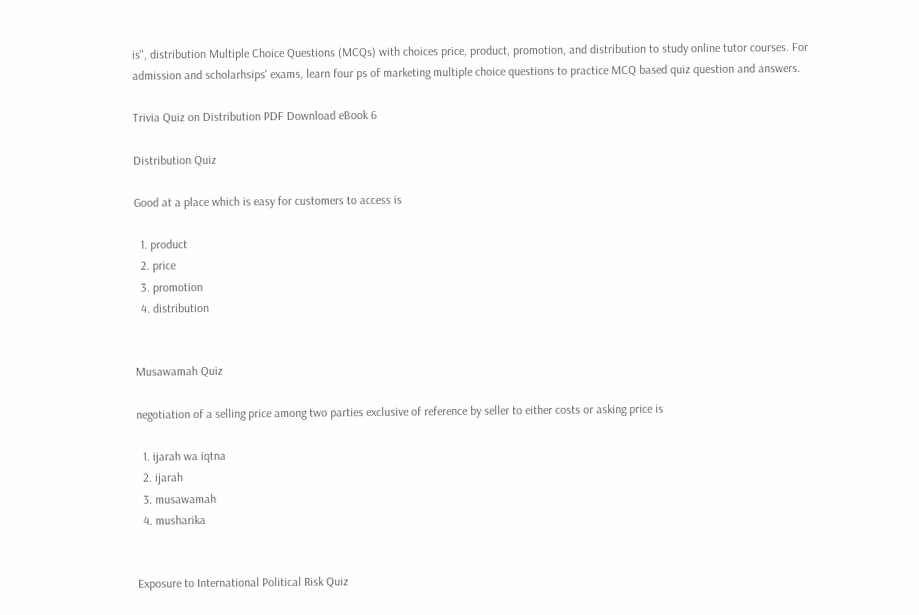is", distribution Multiple Choice Questions (MCQs) with choices price, product, promotion, and distribution to study online tutor courses. For admission and scholarhsips' exams, learn four ps of marketing multiple choice questions to practice MCQ based quiz question and answers.

Trivia Quiz on Distribution PDF Download eBook 6

Distribution Quiz

Good at a place which is easy for customers to access is

  1. product
  2. price
  3. promotion
  4. distribution


Musawamah Quiz

negotiation of a selling price among two parties exclusive of reference by seller to either costs or asking price is

  1. ijarah wa iqtna
  2. ijarah
  3. musawamah
  4. musharika


Exposure to International Political Risk Quiz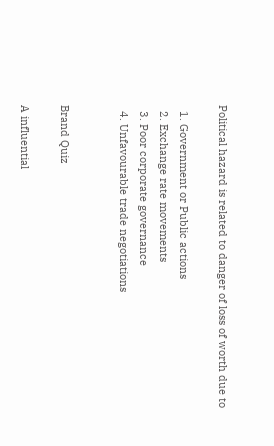Political hazard is related to danger of loss of worth due to

  1. Government or Public actions
  2. Exchange rate movements
  3. Poor corporate governance
  4. Unfavourable trade negotiations


Brand Quiz

A influential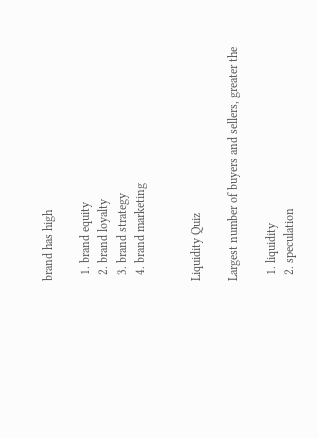brand has high

  1. brand equity
  2. brand loyalty
  3. brand strategy
  4. brand marketing


Liquidity Quiz

Largest number of buyers and sellers, greater the

  1. liquidity
  2. speculation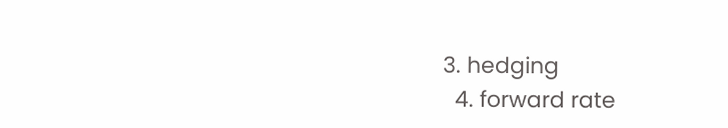3. hedging
  4. forward rate